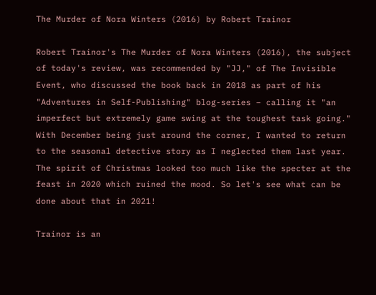The Murder of Nora Winters (2016) by Robert Trainor

Robert Trainor's The Murder of Nora Winters (2016), the subject of today's review, was recommended by "JJ," of The Invisible Event, who discussed the book back in 2018 as part of his "Adventures in Self-Publishing" blog-series – calling it "an imperfect but extremely game swing at the toughest task going." With December being just around the corner, I wanted to return to the seasonal detective story as I neglected them last year. The spirit of Christmas looked too much like the specter at the feast in 2020 which ruined the mood. So let's see what can be done about that in 2021!

Trainor is an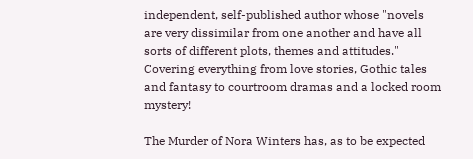independent, self-published author whose "novels are very dissimilar from one another and have all sorts of different plots, themes and attitudes." Covering everything from love stories, Gothic tales and fantasy to courtroom dramas and a locked room mystery!

The Murder of Nora Winters has, as to be expected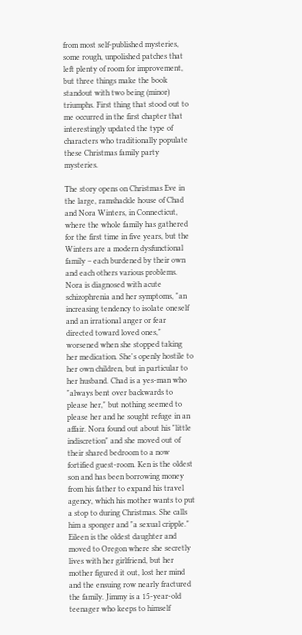from most self-published mysteries, some rough, unpolished patches that left plenty of room for improvement, but three things make the book standout with two being (minor) triumphs. First thing that stood out to me occurred in the first chapter that interestingly updated the type of characters who traditionally populate these Christmas family party mysteries.

The story opens on Christmas Eve in the large, ramshackle house of Chad and Nora Winters, in Connecticut, where the whole family has gathered for the first time in five years, but the Winters are a modern dysfunctional family – each burdened by their own and each others various problems. Nora is diagnosed with acute schizophrenia and her symptoms, "an increasing tendency to isolate oneself and an irrational anger or fear directed toward loved ones," worsened when she stopped taking her medication. She's openly hostile to her own children, but in particular to her husband. Chad is a yes-man who "always bent over backwards to please her," but nothing seemed to please her and he sought refuge in an affair. Nora found out about his "little indiscretion" and she moved out of their shared bedroom to a now fortified guest-room. Ken is the oldest son and has been borrowing money from his father to expand his travel agency, which his mother wants to put a stop to during Christmas. She calls him a sponger and "a sexual cripple." Eileen is the oldest daughter and moved to Oregon where she secretly lives with her girlfriend, but her mother figured it out, lost her mind and the ensuing row nearly fractured the family. Jimmy is a 15-year-old teenager who keeps to himself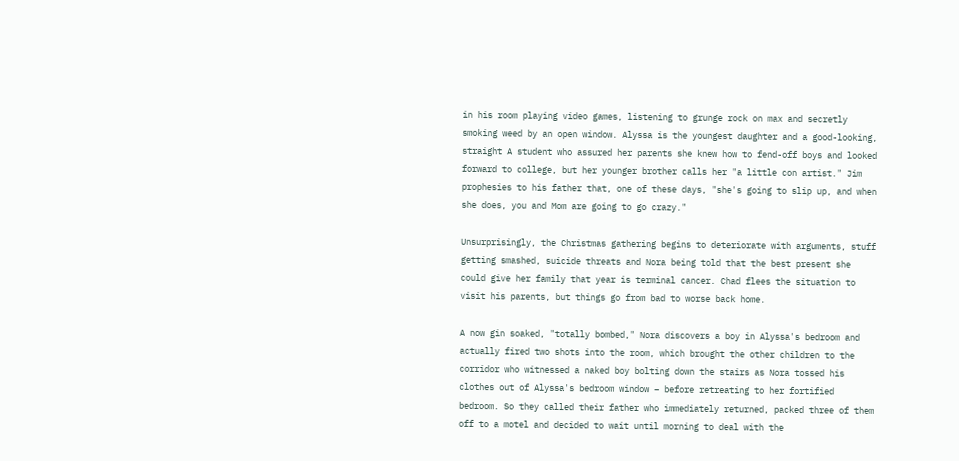in his room playing video games, listening to grunge rock on max and secretly smoking weed by an open window. Alyssa is the youngest daughter and a good-looking, straight A student who assured her parents she knew how to fend-off boys and looked forward to college, but her younger brother calls her "a little con artist." Jim prophesies to his father that, one of these days, "she's going to slip up, and when she does, you and Mom are going to go crazy."

Unsurprisingly, the Christmas gathering begins to deteriorate with arguments, stuff getting smashed, suicide threats and Nora being told that the best present she could give her family that year is terminal cancer. Chad flees the situation to visit his parents, but things go from bad to worse back home.

A now gin soaked, "totally bombed," Nora discovers a boy in Alyssa's bedroom and actually fired two shots into the room, which brought the other children to the corridor who witnessed a naked boy bolting down the stairs as Nora tossed his clothes out of Alyssa's bedroom window – before retreating to her fortified bedroom. So they called their father who immediately returned, packed three of them off to a motel and decided to wait until morning to deal with the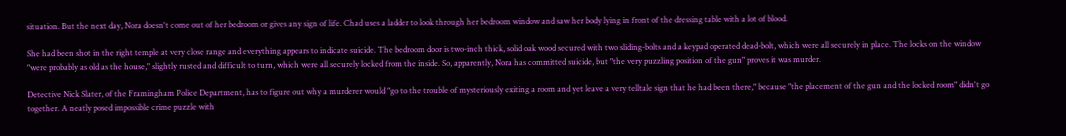situation. But the next day, Nora doesn't come out of her bedroom or gives any sign of life. Chad uses a ladder to look through her bedroom window and saw her body lying in front of the dressing table with a lot of blood.

She had been shot in the right temple at very close range and everything appears to indicate suicide. The bedroom door is two-inch thick, solid oak wood secured with two sliding-bolts and a keypad operated dead-bolt, which were all securely in place. The locks on the window "were probably as old as the house," slightly rusted and difficult to turn, which were all securely locked from the inside. So, apparently, Nora has committed suicide, but "the very puzzling position of the gun" proves it was murder.

Detective Nick Slater, of the Framingham Police Department, has to figure out why a murderer would "go to the trouble of mysteriously exiting a room and yet leave a very telltale sign that he had been there," because "the placement of the gun and the locked room" didn't go together. A neatly posed impossible crime puzzle with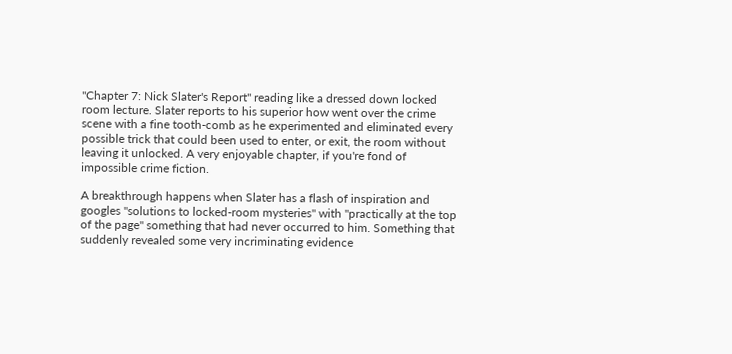"Chapter 7: Nick Slater's Report" reading like a dressed down locked room lecture. Slater reports to his superior how went over the crime scene with a fine tooth-comb as he experimented and eliminated every possible trick that could been used to enter, or exit, the room without leaving it unlocked. A very enjoyable chapter, if you're fond of impossible crime fiction.

A breakthrough happens when Slater has a flash of inspiration and googles "solutions to locked-room mysteries" with "practically at the top of the page" something that had never occurred to him. Something that suddenly revealed some very incriminating evidence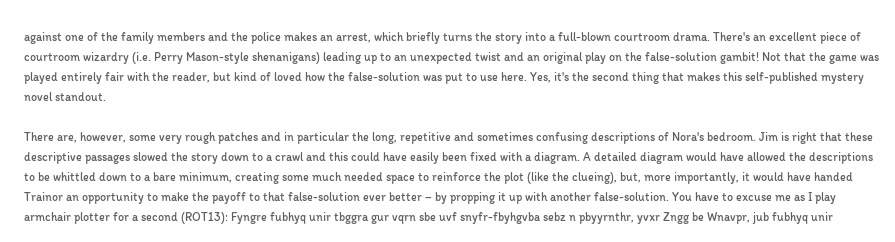against one of the family members and the police makes an arrest, which briefly turns the story into a full-blown courtroom drama. There's an excellent piece of courtroom wizardry (i.e. Perry Mason-style shenanigans) leading up to an unexpected twist and an original play on the false-solution gambit! Not that the game was played entirely fair with the reader, but kind of loved how the false-solution was put to use here. Yes, it's the second thing that makes this self-published mystery novel standout.

There are, however, some very rough patches and in particular the long, repetitive and sometimes confusing descriptions of Nora's bedroom. Jim is right that these descriptive passages slowed the story down to a crawl and this could have easily been fixed with a diagram. A detailed diagram would have allowed the descriptions to be whittled down to a bare minimum, creating some much needed space to reinforce the plot (like the clueing), but, more importantly, it would have handed Trainor an opportunity to make the payoff to that false-solution ever better – by propping it up with another false-solution. You have to excuse me as I play armchair plotter for a second (ROT13): Fyngre fubhyq unir tbggra gur vqrn sbe uvf snyfr-fbyhgvba sebz n pbyyrnthr, yvxr Zngg be Wnavpr, jub fubhyq unir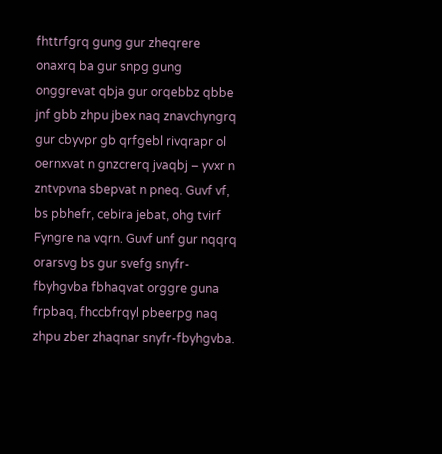fhttrfgrq gung gur zheqrere onaxrq ba gur snpg gung onggrevat qbja gur orqebbz qbbe jnf gbb zhpu jbex naq znavchyngrq gur cbyvpr gb qrfgebl rivqrapr ol oernxvat n gnzcrerq jvaqbj – yvxr n zntvpvna sbepvat n pneq. Guvf vf, bs pbhefr, cebira jebat, ohg tvirf Fyngre na vqrn. Guvf unf gur nqqrq orarsvg bs gur svefg snyfr-fbyhgvba fbhaqvat orggre guna frpbaq, fhccbfrqyl pbeerpg naq zhpu zber zhaqnar snyfr-fbyhgvba.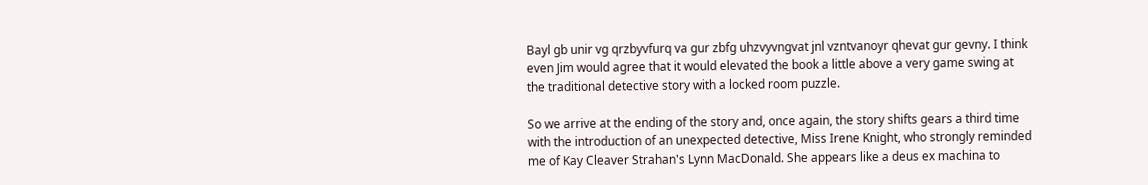Bayl gb unir vg qrzbyvfurq va gur zbfg uhzvyvngvat jnl vzntvanoyr qhevat gur gevny. I think even Jim would agree that it would elevated the book a little above a very game swing at the traditional detective story with a locked room puzzle.

So we arrive at the ending of the story and, once again, the story shifts gears a third time with the introduction of an unexpected detective, Miss Irene Knight, who strongly reminded me of Kay Cleaver Strahan's Lynn MacDonald. She appears like a deus ex machina to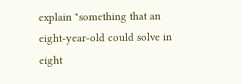explain "something that an eight-year-old could solve in eight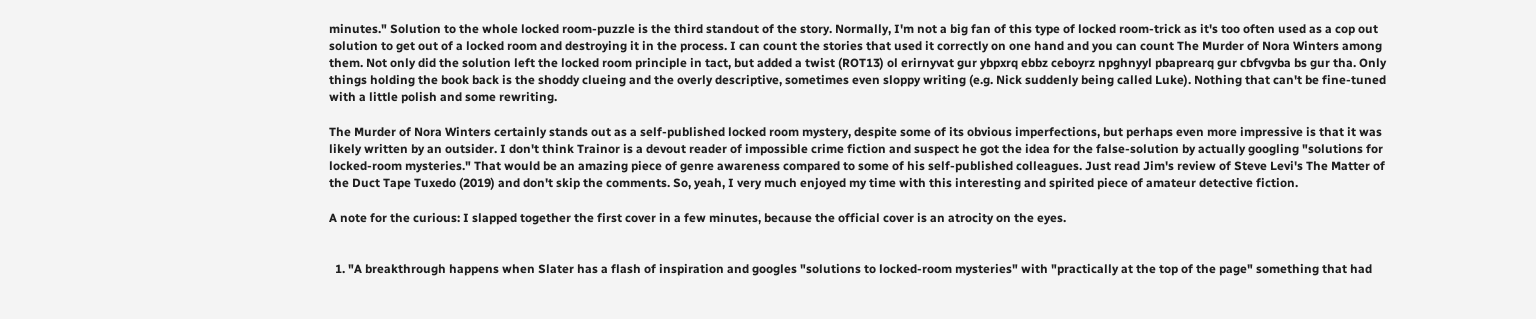minutes." Solution to the whole locked room-puzzle is the third standout of the story. Normally, I'm not a big fan of this type of locked room-trick as it's too often used as a cop out solution to get out of a locked room and destroying it in the process. I can count the stories that used it correctly on one hand and you can count The Murder of Nora Winters among them. Not only did the solution left the locked room principle in tact, but added a twist (ROT13) ol erirnyvat gur ybpxrq ebbz ceboyrz npghnyyl pbaprearq gur cbfvgvba bs gur tha. Only things holding the book back is the shoddy clueing and the overly descriptive, sometimes even sloppy writing (e.g. Nick suddenly being called Luke). Nothing that can't be fine-tuned with a little polish and some rewriting.

The Murder of Nora Winters certainly stands out as a self-published locked room mystery, despite some of its obvious imperfections, but perhaps even more impressive is that it was likely written by an outsider. I don't think Trainor is a devout reader of impossible crime fiction and suspect he got the idea for the false-solution by actually googling "solutions for locked-room mysteries." That would be an amazing piece of genre awareness compared to some of his self-published colleagues. Just read Jim's review of Steve Levi's The Matter of the Duct Tape Tuxedo (2019) and don't skip the comments. So, yeah, I very much enjoyed my time with this interesting and spirited piece of amateur detective fiction.

A note for the curious: I slapped together the first cover in a few minutes, because the official cover is an atrocity on the eyes.


  1. "A breakthrough happens when Slater has a flash of inspiration and googles "solutions to locked-room mysteries" with "practically at the top of the page" something that had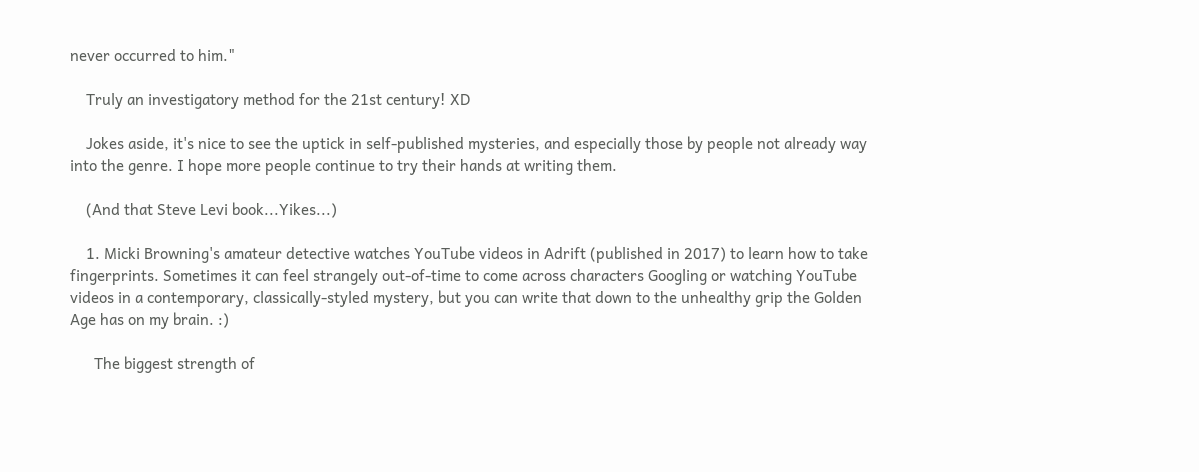never occurred to him."

    Truly an investigatory method for the 21st century! XD

    Jokes aside, it's nice to see the uptick in self-published mysteries, and especially those by people not already way into the genre. I hope more people continue to try their hands at writing them.

    (And that Steve Levi book...Yikes...)

    1. Micki Browning's amateur detective watches YouTube videos in Adrift (published in 2017) to learn how to take fingerprints. Sometimes it can feel strangely out-of-time to come across characters Googling or watching YouTube videos in a contemporary, classically-styled mystery, but you can write that down to the unhealthy grip the Golden Age has on my brain. :)

      The biggest strength of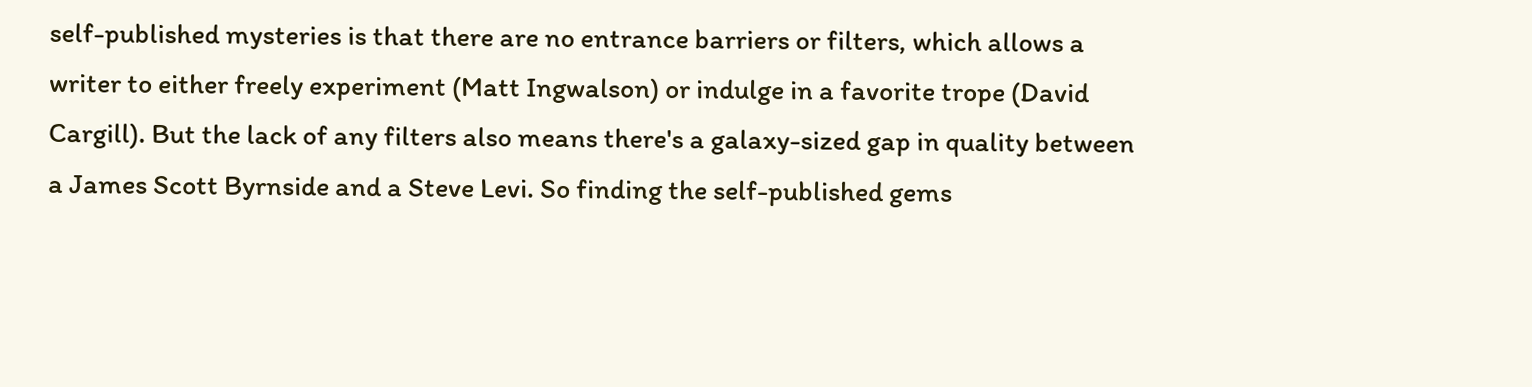self-published mysteries is that there are no entrance barriers or filters, which allows a writer to either freely experiment (Matt Ingwalson) or indulge in a favorite trope (David Cargill). But the lack of any filters also means there's a galaxy-sized gap in quality between a James Scott Byrnside and a Steve Levi. So finding the self-published gems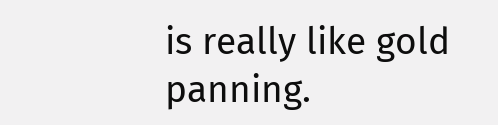is really like gold panning.